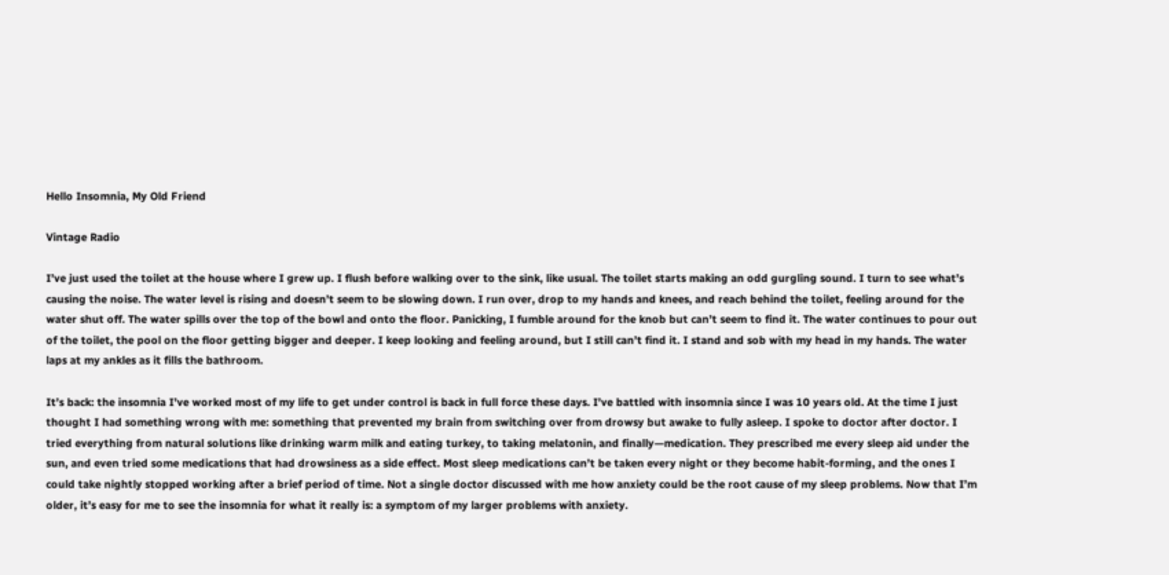Hello Insomnia, My Old Friend

Vintage Radio

I’ve just used the toilet at the house where I grew up. I flush before walking over to the sink, like usual. The toilet starts making an odd gurgling sound. I turn to see what’s causing the noise. The water level is rising and doesn’t seem to be slowing down. I run over, drop to my hands and knees, and reach behind the toilet, feeling around for the water shut off. The water spills over the top of the bowl and onto the floor. Panicking, I fumble around for the knob but can’t seem to find it. The water continues to pour out of the toilet, the pool on the floor getting bigger and deeper. I keep looking and feeling around, but I still can’t find it. I stand and sob with my head in my hands. The water laps at my ankles as it fills the bathroom.

It’s back: the insomnia I’ve worked most of my life to get under control is back in full force these days. I’ve battled with insomnia since I was 10 years old. At the time I just thought I had something wrong with me: something that prevented my brain from switching over from drowsy but awake to fully asleep. I spoke to doctor after doctor. I tried everything from natural solutions like drinking warm milk and eating turkey, to taking melatonin, and finally—medication. They prescribed me every sleep aid under the sun, and even tried some medications that had drowsiness as a side effect. Most sleep medications can’t be taken every night or they become habit-forming, and the ones I could take nightly stopped working after a brief period of time. Not a single doctor discussed with me how anxiety could be the root cause of my sleep problems. Now that I’m older, it’s easy for me to see the insomnia for what it really is: a symptom of my larger problems with anxiety.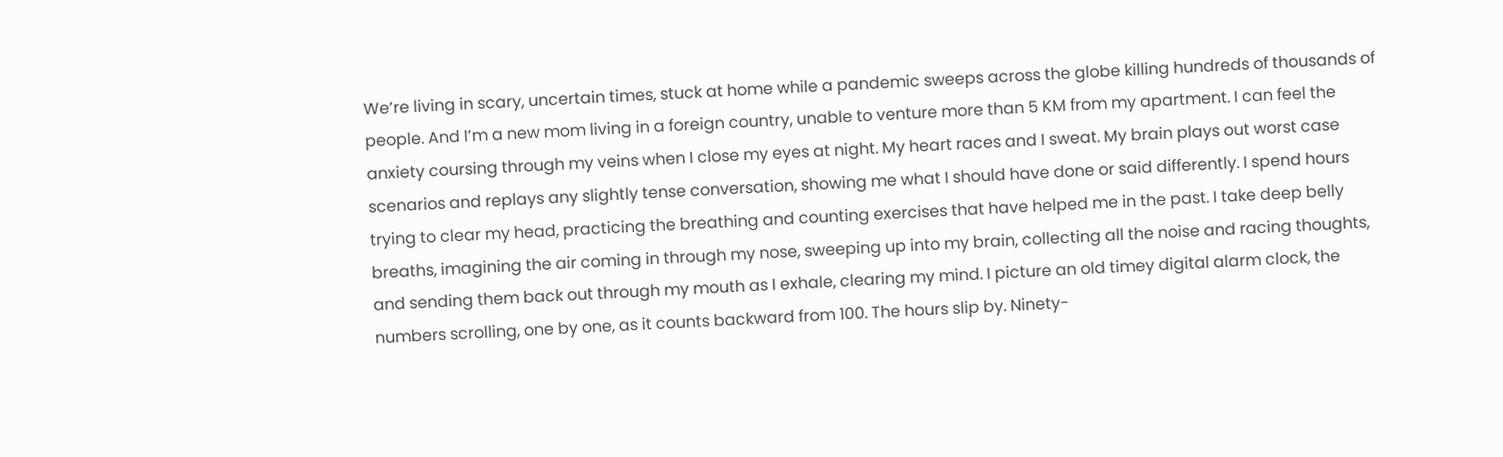We’re living in scary, uncertain times, stuck at home while a pandemic sweeps across the globe killing hundreds of thousands of people. And I’m a new mom living in a foreign country, unable to venture more than 5 KM from my apartment. I can feel the anxiety coursing through my veins when I close my eyes at night. My heart races and I sweat. My brain plays out worst case scenarios and replays any slightly tense conversation, showing me what I should have done or said differently. I spend hours trying to clear my head, practicing the breathing and counting exercises that have helped me in the past. I take deep belly breaths, imagining the air coming in through my nose, sweeping up into my brain, collecting all the noise and racing thoughts, and sending them back out through my mouth as I exhale, clearing my mind. I picture an old timey digital alarm clock, the numbers scrolling, one by one, as it counts backward from 100. The hours slip by. Ninety-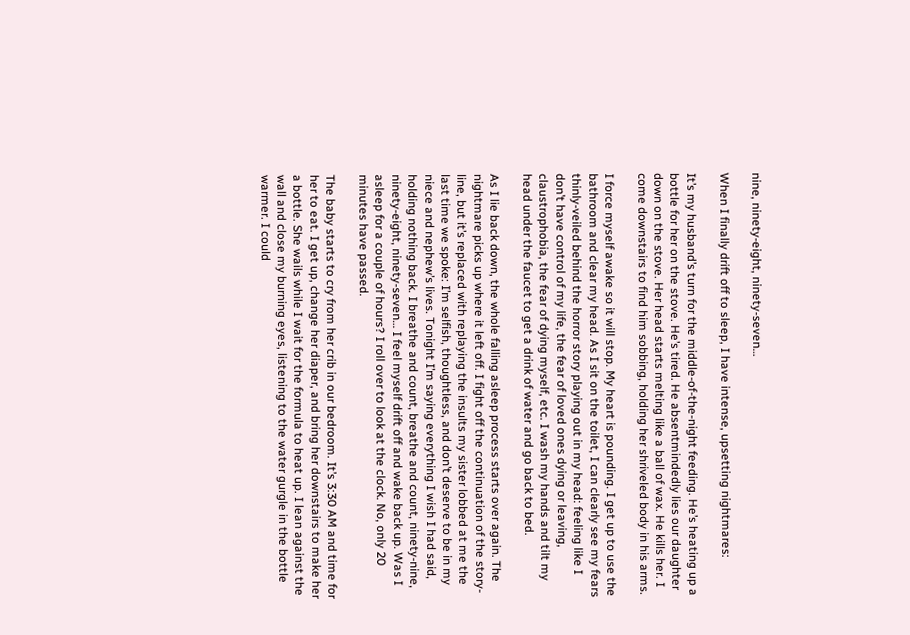nine, ninety-eight, ninety-seven…

When I finally drift off to sleep, I have intense, upsetting nightmares:

It’s my husband’s turn for the middle-of-the-night feeding. He’s heating up a bottle for her on the stove. He’s tired. He absentmindedly lies our daughter down on the stove. Her head starts melting like a ball of wax. He kills her. I come downstairs to find him sobbing, holding her shriveled body in his arms.

I force myself awake so it will stop. My heart is pounding. I get up to use the bathroom and clear my head. As I sit on the toilet, I can clearly see my fears thinly-veiled behind the horror story playing out in my head: feeling like I don’t have control of my life, the fear of loved ones dying or leaving, claustrophobia, the fear of dying myself, etc. I wash my hands and tilt my head under the faucet to get a drink of water and go back to bed.

As I lie back down, the whole falling asleep process starts over again. The nightmare picks up where it left off. I fight off the continuation of the story-line, but it’s replaced with replaying the insults my sister lobbed at me the last time we spoke: I’m selfish, thoughtless, and don’t deserve to be in my niece and nephew’s lives. Tonight I’m saying everything I wish I had said, holding nothing back. I breathe and count, breathe and count, ninety-nine, ninety-eight, ninety-seven… I feel myself drift off and wake back up. Was I asleep for a couple of hours? I roll over to look at the clock. No, only 20 minutes have passed.

The baby starts to cry from her crib in our bedroom. It’s 3:30 AM and time for her to eat. I get up, change her diaper, and bring her downstairs to make her a bottle. She wails while I wait for the formula to heat up. I lean against the wall and close my burning eyes, listening to the water gurgle in the bottle warmer. I could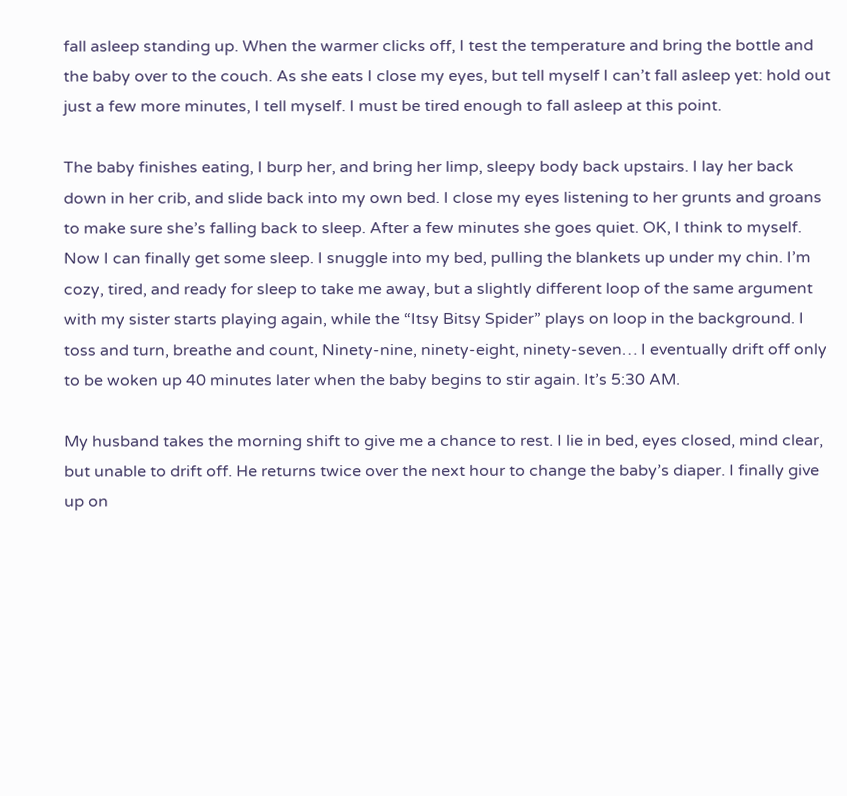fall asleep standing up. When the warmer clicks off, I test the temperature and bring the bottle and the baby over to the couch. As she eats I close my eyes, but tell myself I can’t fall asleep yet: hold out just a few more minutes, I tell myself. I must be tired enough to fall asleep at this point.

The baby finishes eating, I burp her, and bring her limp, sleepy body back upstairs. I lay her back down in her crib, and slide back into my own bed. I close my eyes listening to her grunts and groans to make sure she’s falling back to sleep. After a few minutes she goes quiet. OK, I think to myself. Now I can finally get some sleep. I snuggle into my bed, pulling the blankets up under my chin. I’m cozy, tired, and ready for sleep to take me away, but a slightly different loop of the same argument with my sister starts playing again, while the “Itsy Bitsy Spider” plays on loop in the background. I toss and turn, breathe and count, Ninety-nine, ninety-eight, ninety-seven… I eventually drift off only to be woken up 40 minutes later when the baby begins to stir again. It’s 5:30 AM.

My husband takes the morning shift to give me a chance to rest. I lie in bed, eyes closed, mind clear, but unable to drift off. He returns twice over the next hour to change the baby’s diaper. I finally give up on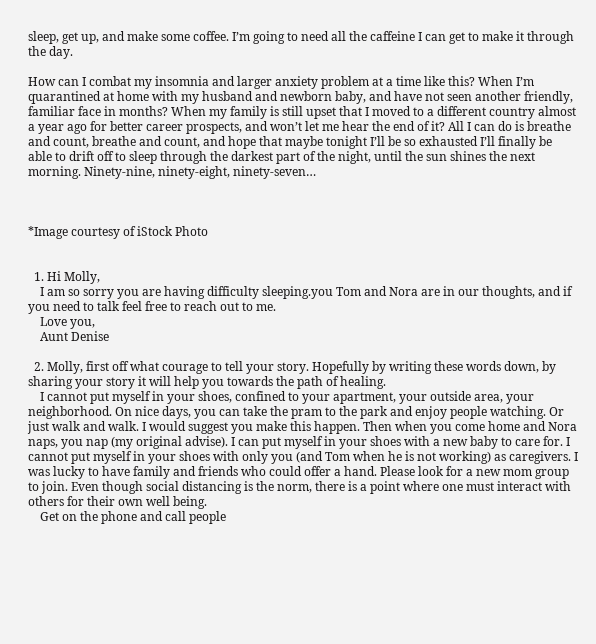sleep, get up, and make some coffee. I’m going to need all the caffeine I can get to make it through the day.

How can I combat my insomnia and larger anxiety problem at a time like this? When I’m quarantined at home with my husband and newborn baby, and have not seen another friendly, familiar face in months? When my family is still upset that I moved to a different country almost a year ago for better career prospects, and won’t let me hear the end of it? All I can do is breathe and count, breathe and count, and hope that maybe tonight I’ll be so exhausted I’ll finally be able to drift off to sleep through the darkest part of the night, until the sun shines the next morning. Ninety-nine, ninety-eight, ninety-seven…



*Image courtesy of iStock Photo


  1. Hi Molly,
    I am so sorry you are having difficulty sleeping.you Tom and Nora are in our thoughts, and if you need to talk feel free to reach out to me.
    Love you,
    Aunt Denise

  2. Molly, first off what courage to tell your story. Hopefully by writing these words down, by sharing your story it will help you towards the path of healing.
    I cannot put myself in your shoes, confined to your apartment, your outside area, your neighborhood. On nice days, you can take the pram to the park and enjoy people watching. Or just walk and walk. I would suggest you make this happen. Then when you come home and Nora naps, you nap (my original advise). I can put myself in your shoes with a new baby to care for. I cannot put myself in your shoes with only you (and Tom when he is not working) as caregivers. I was lucky to have family and friends who could offer a hand. Please look for a new mom group to join. Even though social distancing is the norm, there is a point where one must interact with others for their own well being.
    Get on the phone and call people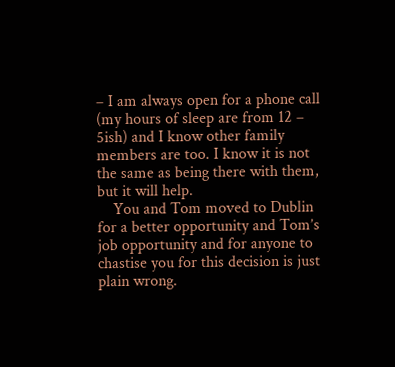– I am always open for a phone call (my hours of sleep are from 12 – 5ish) and I know other family members are too. I know it is not the same as being there with them, but it will help.
    You and Tom moved to Dublin for a better opportunity and Tom’s job opportunity and for anyone to chastise you for this decision is just plain wrong.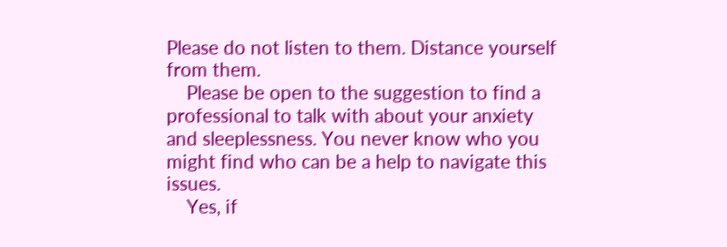Please do not listen to them. Distance yourself from them.
    Please be open to the suggestion to find a professional to talk with about your anxiety and sleeplessness. You never know who you might find who can be a help to navigate this issues.
    Yes, if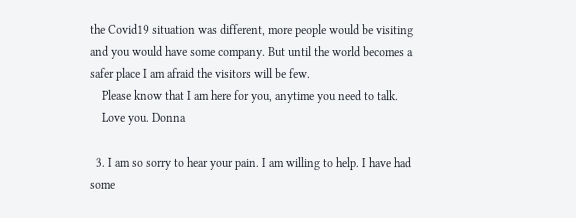the Covid19 situation was different, more people would be visiting and you would have some company. But until the world becomes a safer place I am afraid the visitors will be few.
    Please know that I am here for you, anytime you need to talk.
    Love you. Donna

  3. I am so sorry to hear your pain. I am willing to help. I have had some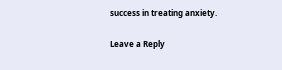success in treating anxiety.

Leave a Reply